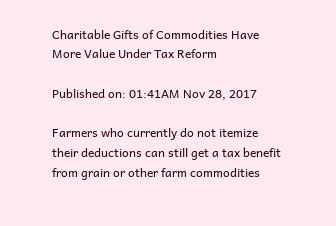Charitable Gifts of Commodities Have More Value Under Tax Reform

Published on: 01:41AM Nov 28, 2017

Farmers who currently do not itemize their deductions can still get a tax benefit from grain or other farm commodities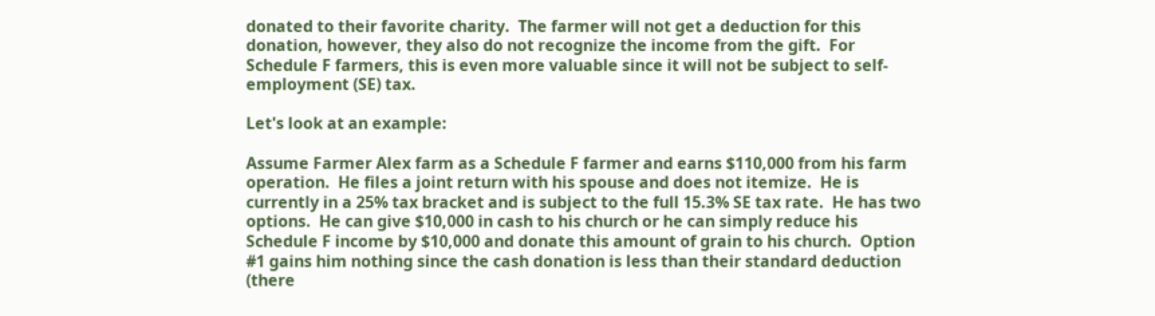donated to their favorite charity.  The farmer will not get a deduction for this donation, however, they also do not recognize the income from the gift.  For Schedule F farmers, this is even more valuable since it will not be subject to self-employment (SE) tax.

Let's look at an example:

Assume Farmer Alex farm as a Schedule F farmer and earns $110,000 from his farm operation.  He files a joint return with his spouse and does not itemize.  He is currently in a 25% tax bracket and is subject to the full 15.3% SE tax rate.  He has two options.  He can give $10,000 in cash to his church or he can simply reduce his Schedule F income by $10,000 and donate this amount of grain to his church.  Option #1 gains him nothing since the cash donation is less than their standard deduction (there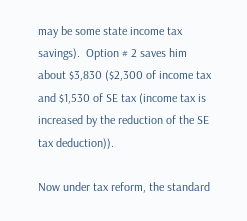may be some state income tax savings).  Option # 2 saves him about $3,830 ($2,300 of income tax and $1,530 of SE tax (income tax is increased by the reduction of the SE tax deduction)).

Now under tax reform, the standard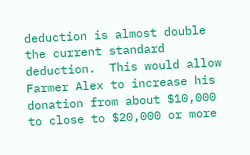deduction is almost double the current standard deduction.  This would allow Farmer Alex to increase his donation from about $10,000 to close to $20,000 or more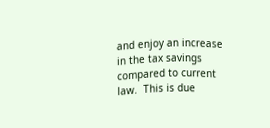and enjoy an increase in the tax savings compared to current law.  This is due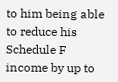to him being able to reduce his Schedule F income by up to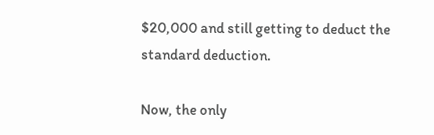$20,000 and still getting to deduct the standard deduction.

Now, the only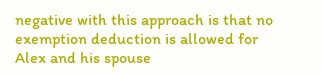negative with this approach is that no exemption deduction is allowed for Alex and his spouse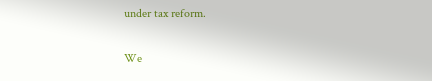under tax reform.

We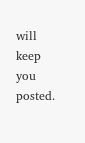will keep you posted.